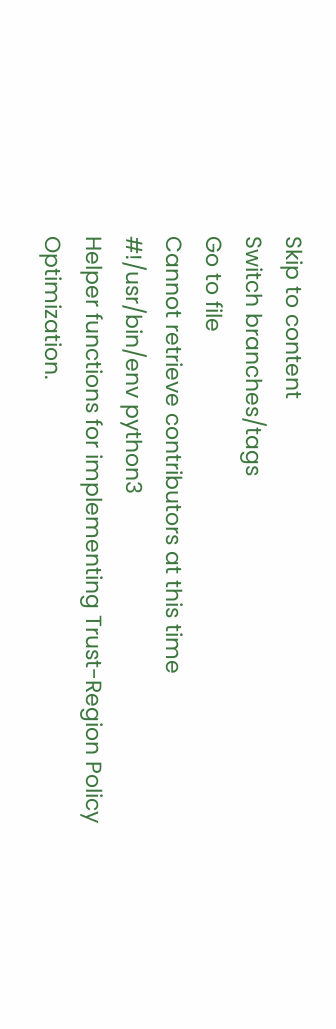Skip to content
Switch branches/tags
Go to file
Cannot retrieve contributors at this time
#!/usr/bin/env python3
Helper functions for implementing Trust-Region Policy Optimization.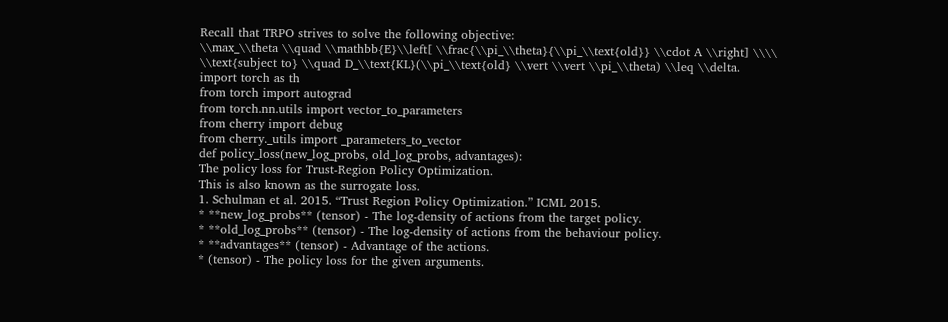Recall that TRPO strives to solve the following objective:
\\max_\\theta \\quad \\mathbb{E}\\left[ \\frac{\\pi_\\theta}{\\pi_\\text{old}} \\cdot A \\right] \\\\
\\text{subject to} \\quad D_\\text{KL}(\\pi_\\text{old} \\vert \\vert \\pi_\\theta) \\leq \\delta.
import torch as th
from torch import autograd
from torch.nn.utils import vector_to_parameters
from cherry import debug
from cherry._utils import _parameters_to_vector
def policy_loss(new_log_probs, old_log_probs, advantages):
The policy loss for Trust-Region Policy Optimization.
This is also known as the surrogate loss.
1. Schulman et al. 2015. “Trust Region Policy Optimization.” ICML 2015.
* **new_log_probs** (tensor) - The log-density of actions from the target policy.
* **old_log_probs** (tensor) - The log-density of actions from the behaviour policy.
* **advantages** (tensor) - Advantage of the actions.
* (tensor) - The policy loss for the given arguments.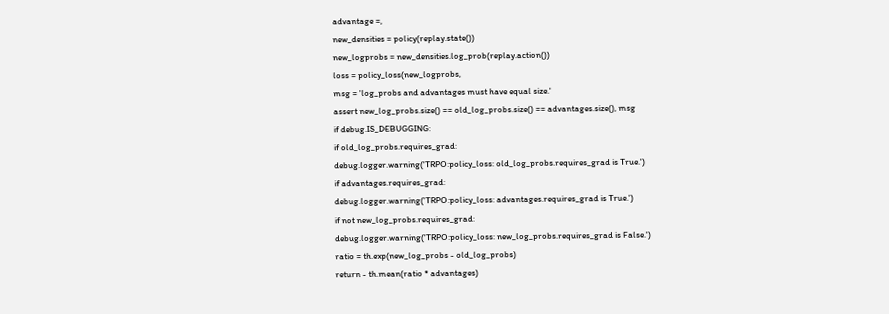advantage =,
new_densities = policy(replay.state())
new_logprobs = new_densities.log_prob(replay.action())
loss = policy_loss(new_logprobs,
msg = 'log_probs and advantages must have equal size.'
assert new_log_probs.size() == old_log_probs.size() == advantages.size(), msg
if debug.IS_DEBUGGING:
if old_log_probs.requires_grad:
debug.logger.warning('TRPO:policy_loss: old_log_probs.requires_grad is True.')
if advantages.requires_grad:
debug.logger.warning('TRPO:policy_loss: advantages.requires_grad is True.')
if not new_log_probs.requires_grad:
debug.logger.warning('TRPO:policy_loss: new_log_probs.requires_grad is False.')
ratio = th.exp(new_log_probs - old_log_probs)
return - th.mean(ratio * advantages)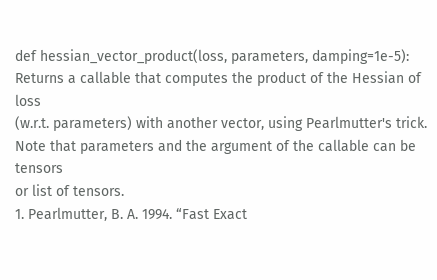def hessian_vector_product(loss, parameters, damping=1e-5):
Returns a callable that computes the product of the Hessian of loss
(w.r.t. parameters) with another vector, using Pearlmutter's trick.
Note that parameters and the argument of the callable can be tensors
or list of tensors.
1. Pearlmutter, B. A. 1994. “Fast Exact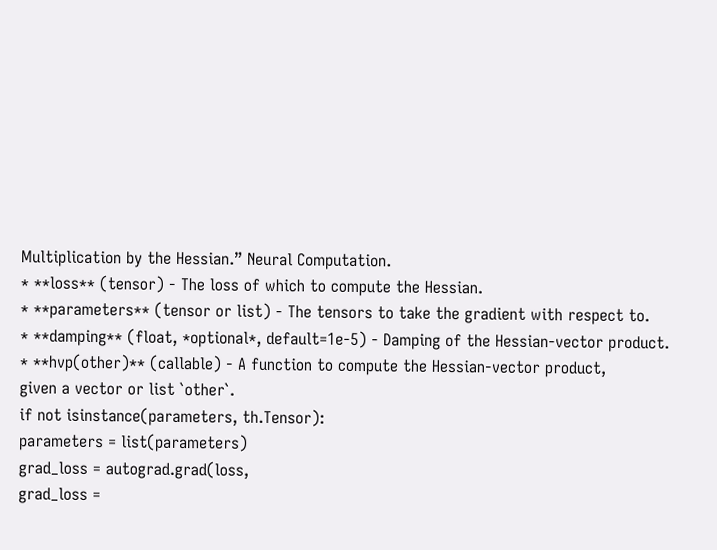Multiplication by the Hessian.” Neural Computation.
* **loss** (tensor) - The loss of which to compute the Hessian.
* **parameters** (tensor or list) - The tensors to take the gradient with respect to.
* **damping** (float, *optional*, default=1e-5) - Damping of the Hessian-vector product.
* **hvp(other)** (callable) - A function to compute the Hessian-vector product,
given a vector or list `other`.
if not isinstance(parameters, th.Tensor):
parameters = list(parameters)
grad_loss = autograd.grad(loss,
grad_loss =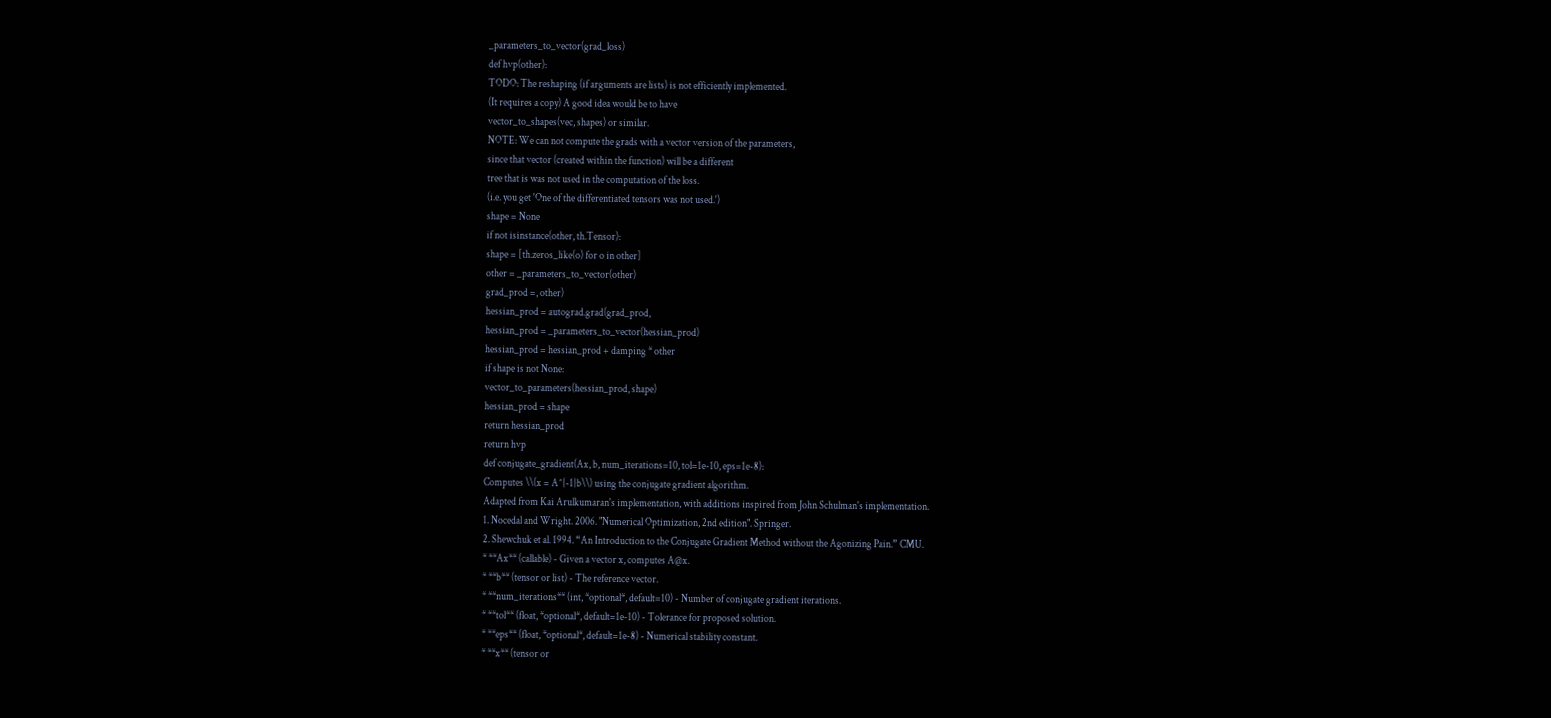_parameters_to_vector(grad_loss)
def hvp(other):
TODO: The reshaping (if arguments are lists) is not efficiently implemented.
(It requires a copy) A good idea would be to have
vector_to_shapes(vec, shapes) or similar.
NOTE: We can not compute the grads with a vector version of the parameters,
since that vector (created within the function) will be a different
tree that is was not used in the computation of the loss.
(i.e. you get 'One of the differentiated tensors was not used.')
shape = None
if not isinstance(other, th.Tensor):
shape = [th.zeros_like(o) for o in other]
other = _parameters_to_vector(other)
grad_prod =, other)
hessian_prod = autograd.grad(grad_prod,
hessian_prod = _parameters_to_vector(hessian_prod)
hessian_prod = hessian_prod + damping * other
if shape is not None:
vector_to_parameters(hessian_prod, shape)
hessian_prod = shape
return hessian_prod
return hvp
def conjugate_gradient(Ax, b, num_iterations=10, tol=1e-10, eps=1e-8):
Computes \\(x = A^{-1}b\\) using the conjugate gradient algorithm.
Adapted from Kai Arulkumaran's implementation, with additions inspired from John Schulman's implementation.
1. Nocedal and Wright. 2006. "Numerical Optimization, 2nd edition". Springer.
2. Shewchuk et al. 1994. “An Introduction to the Conjugate Gradient Method without the Agonizing Pain.” CMU.
* **Ax** (callable) - Given a vector x, computes A@x.
* **b** (tensor or list) - The reference vector.
* **num_iterations** (int, *optional*, default=10) - Number of conjugate gradient iterations.
* **tol** (float, *optional*, default=1e-10) - Tolerance for proposed solution.
* **eps** (float, *optional*, default=1e-8) - Numerical stability constant.
* **x** (tensor or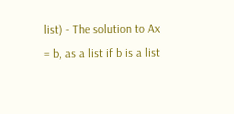list) - The solution to Ax = b, as a list if b is a list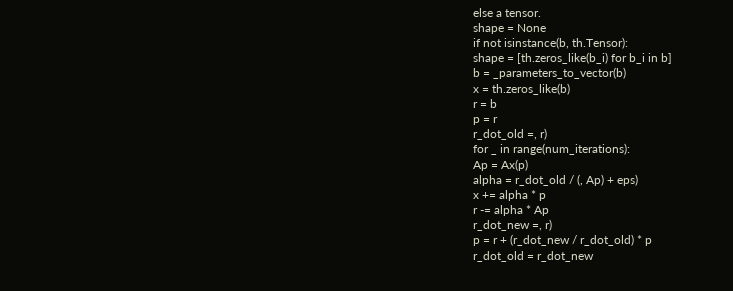else a tensor.
shape = None
if not isinstance(b, th.Tensor):
shape = [th.zeros_like(b_i) for b_i in b]
b = _parameters_to_vector(b)
x = th.zeros_like(b)
r = b
p = r
r_dot_old =, r)
for _ in range(num_iterations):
Ap = Ax(p)
alpha = r_dot_old / (, Ap) + eps)
x += alpha * p
r -= alpha * Ap
r_dot_new =, r)
p = r + (r_dot_new / r_dot_old) * p
r_dot_old = r_dot_new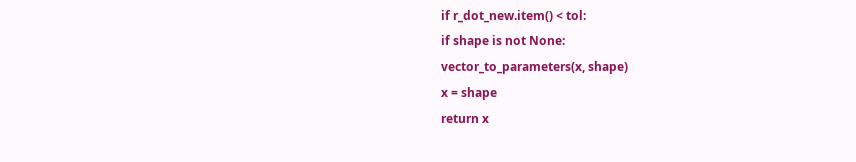if r_dot_new.item() < tol:
if shape is not None:
vector_to_parameters(x, shape)
x = shape
return x